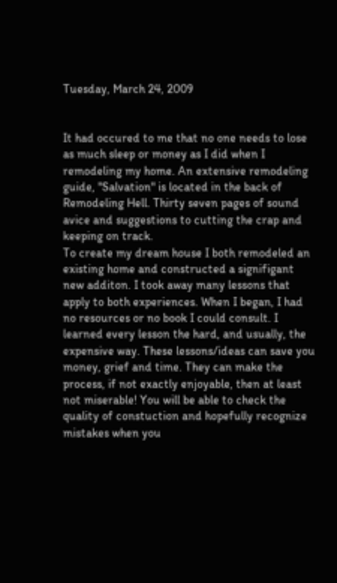Tuesday, March 24, 2009


It had occured to me that no one needs to lose as much sleep or money as I did when I remodeling my home. An extensive remodeling guide, "Salvation" is located in the back of Remodeling Hell. Thirty seven pages of sound avice and suggestions to cutting the crap and keeping on track.
To create my dream house I both remodeled an existing home and constructed a signifigant new additon. I took away many lessons that apply to both experiences. When I began, I had no resources or no book I could consult. I learned every lesson the hard, and usually, the expensive way. These lessons/ideas can save you money, grief and time. They can make the process, if not exactly enjoyable, then at least not miserable! You will be able to check the quality of constuction and hopefully recognize mistakes when you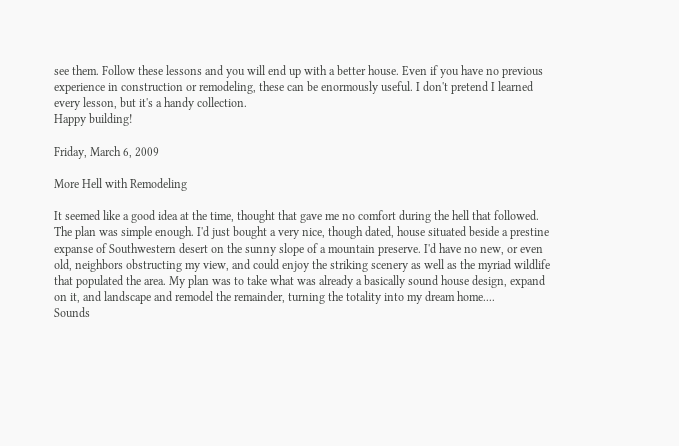see them. Follow these lessons and you will end up with a better house. Even if you have no previous experience in construction or remodeling, these can be enormously useful. I don't pretend I learned every lesson, but it's a handy collection.
Happy building!

Friday, March 6, 2009

More Hell with Remodeling

It seemed like a good idea at the time, thought that gave me no comfort during the hell that followed.
The plan was simple enough. I'd just bought a very nice, though dated, house situated beside a prestine expanse of Southwestern desert on the sunny slope of a mountain preserve. I'd have no new, or even old, neighbors obstructing my view, and could enjoy the striking scenery as well as the myriad wildlife that populated the area. My plan was to take what was already a basically sound house design, expand on it, and landscape and remodel the remainder, turning the totality into my dream home....
Sounds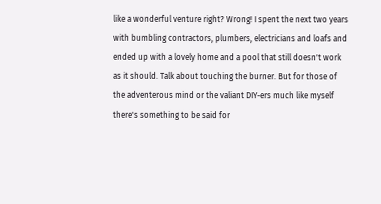like a wonderful venture right? Wrong! I spent the next two years with bumbling contractors, plumbers, electricians and loafs and ended up with a lovely home and a pool that still doesn't work as it should. Talk about touching the burner. But for those of the adventerous mind or the valiant DIY-ers much like myself there's something to be said for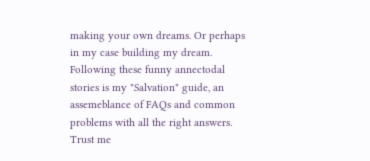making your own dreams. Or perhaps in my case building my dream. Following these funny annectodal stories is my "Salvation" guide, an assemeblance of FAQs and common problems with all the right answers. Trust me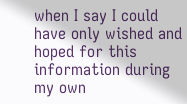when I say I could have only wished and hoped for this information during my own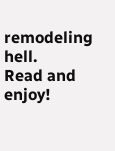remodeling hell.
Read and enjoy!